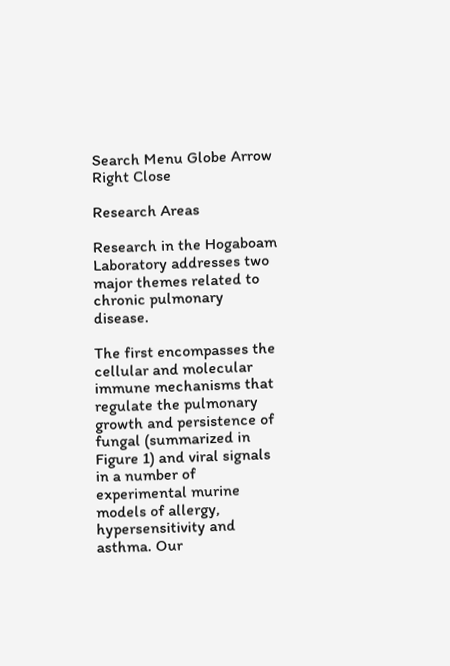Search Menu Globe Arrow Right Close

Research Areas

Research in the Hogaboam Laboratory addresses two major themes related to chronic pulmonary disease.

The first encompasses the cellular and molecular immune mechanisms that regulate the pulmonary growth and persistence of fungal (summarized in Figure 1) and viral signals in a number of experimental murine models of allergy, hypersensitivity and asthma. Our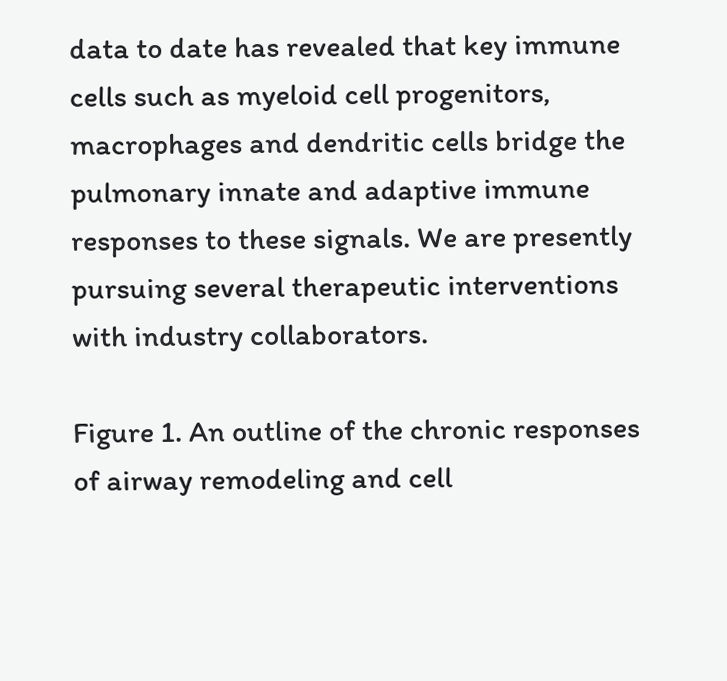data to date has revealed that key immune cells such as myeloid cell progenitors, macrophages and dendritic cells bridge the pulmonary innate and adaptive immune responses to these signals. We are presently pursuing several therapeutic interventions with industry collaborators.

Figure 1. An outline of the chronic responses of airway remodeling and cell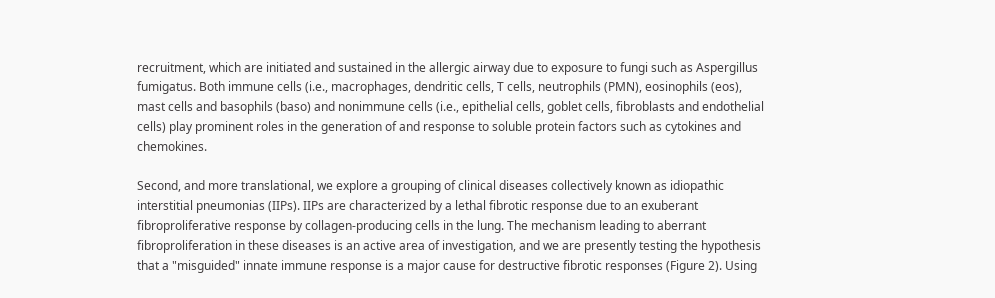recruitment, which are initiated and sustained in the allergic airway due to exposure to fungi such as Aspergillus fumigatus. Both immune cells (i.e., macrophages, dendritic cells, T cells, neutrophils (PMN), eosinophils (eos), mast cells and basophils (baso) and nonimmune cells (i.e., epithelial cells, goblet cells, fibroblasts and endothelial cells) play prominent roles in the generation of and response to soluble protein factors such as cytokines and chemokines.

Second, and more translational, we explore a grouping of clinical diseases collectively known as idiopathic interstitial pneumonias (IIPs). IIPs are characterized by a lethal fibrotic response due to an exuberant fibroproliferative response by collagen-producing cells in the lung. The mechanism leading to aberrant fibroproliferation in these diseases is an active area of investigation, and we are presently testing the hypothesis that a "misguided" innate immune response is a major cause for destructive fibrotic responses (Figure 2). Using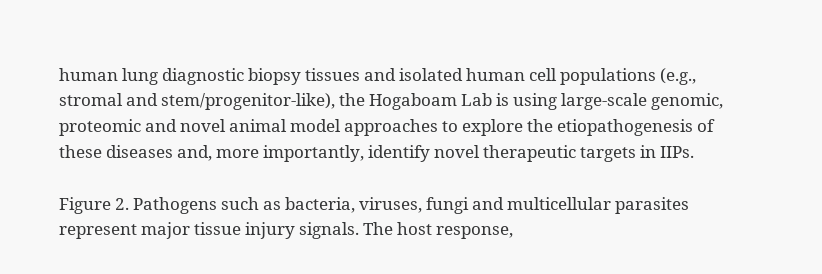human lung diagnostic biopsy tissues and isolated human cell populations (e.g., stromal and stem/progenitor-like), the Hogaboam Lab is using large-scale genomic, proteomic and novel animal model approaches to explore the etiopathogenesis of these diseases and, more importantly, identify novel therapeutic targets in IIPs.

Figure 2. Pathogens such as bacteria, viruses, fungi and multicellular parasites represent major tissue injury signals. The host response,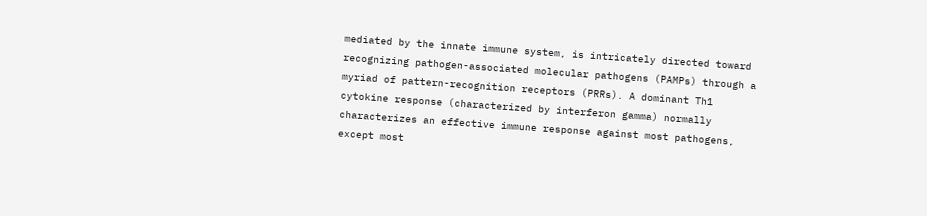mediated by the innate immune system, is intricately directed toward recognizing pathogen-associated molecular pathogens (PAMPs) through a myriad of pattern-recognition receptors (PRRs). A dominant Th1 cytokine response (characterized by interferon gamma) normally characterizes an effective immune response against most pathogens, except most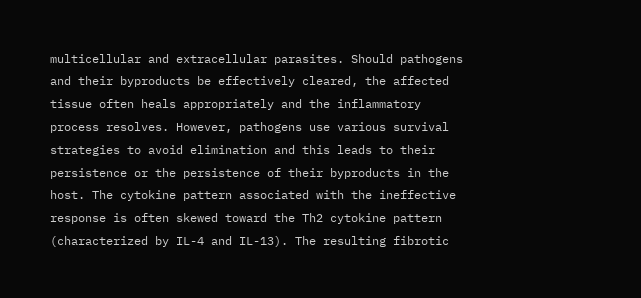multicellular and extracellular parasites. Should pathogens and their byproducts be effectively cleared, the affected tissue often heals appropriately and the inflammatory process resolves. However, pathogens use various survival strategies to avoid elimination and this leads to their persistence or the persistence of their byproducts in the host. The cytokine pattern associated with the ineffective response is often skewed toward the Th2 cytokine pattern (characterized by IL-4 and IL-13). The resulting fibrotic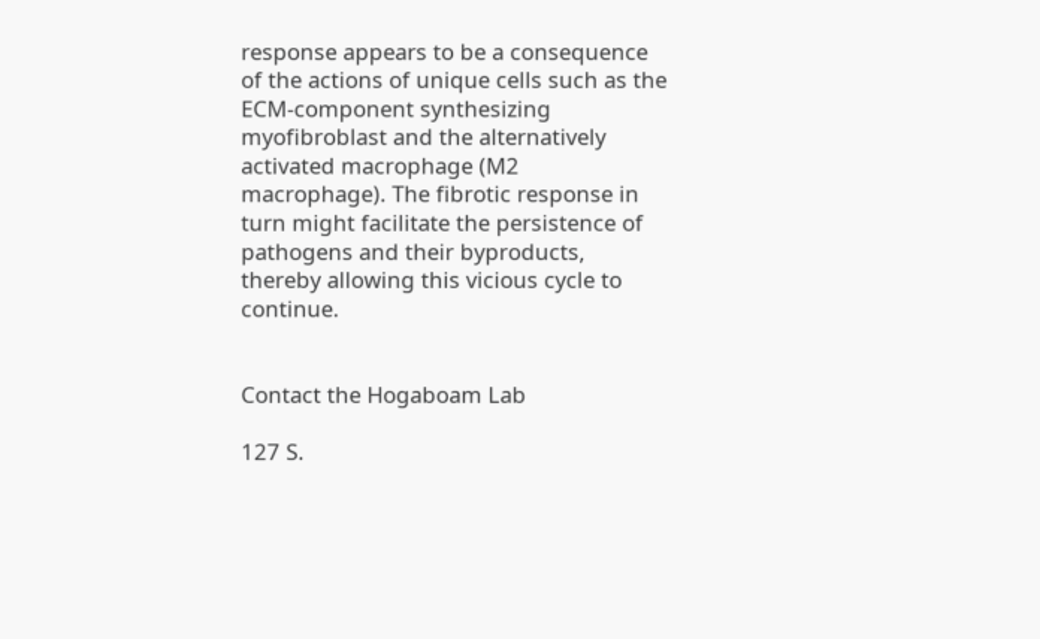response appears to be a consequence of the actions of unique cells such as the ECM-component synthesizing myofibroblast and the alternatively activated macrophage (M2 macrophage). The fibrotic response in turn might facilitate the persistence of pathogens and their byproducts, thereby allowing this vicious cycle to continue.


Contact the Hogaboam Lab

127 S.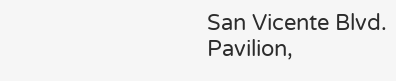San Vicente Blvd.
Pavilion,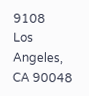9108
Los Angeles, CA 90048